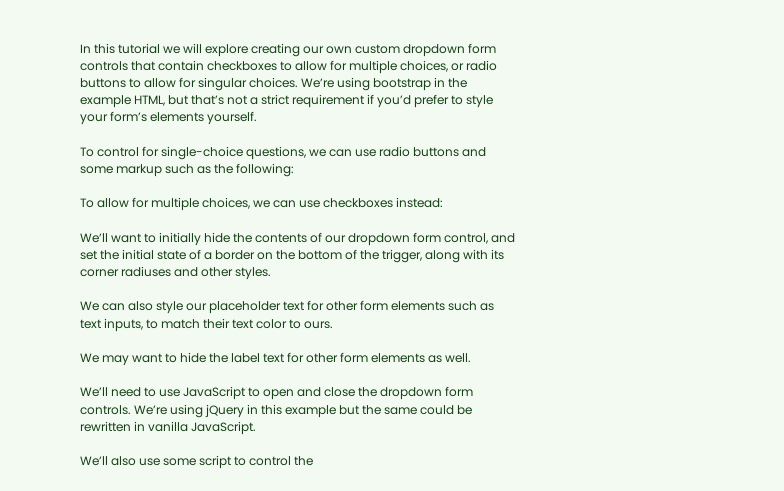In this tutorial we will explore creating our own custom dropdown form controls that contain checkboxes to allow for multiple choices, or radio buttons to allow for singular choices. We’re using bootstrap in the example HTML, but that’s not a strict requirement if you’d prefer to style your form’s elements yourself.

To control for single-choice questions, we can use radio buttons and some markup such as the following:

To allow for multiple choices, we can use checkboxes instead:

We’ll want to initially hide the contents of our dropdown form control, and set the initial state of a border on the bottom of the trigger, along with its corner radiuses and other styles.

We can also style our placeholder text for other form elements such as text inputs, to match their text color to ours.

We may want to hide the label text for other form elements as well.

We’ll need to use JavaScript to open and close the dropdown form controls. We’re using jQuery in this example but the same could be rewritten in vanilla JavaScript.

We’ll also use some script to control the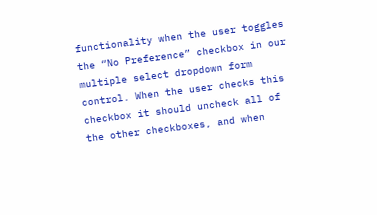functionality when the user toggles the “No Preference” checkbox in our multiple select dropdown form control. When the user checks this checkbox it should uncheck all of the other checkboxes, and when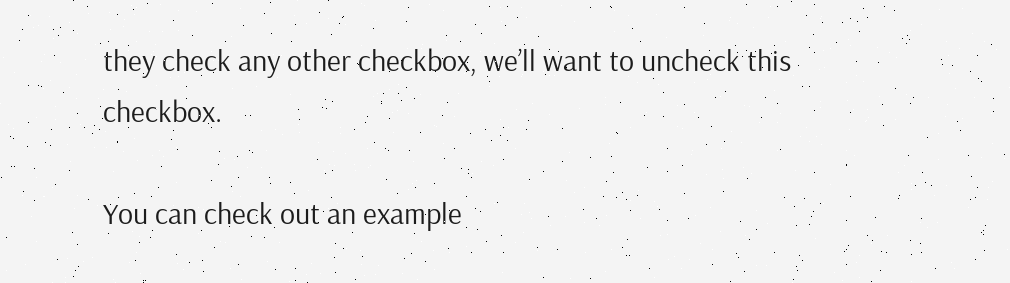they check any other checkbox, we’ll want to uncheck this checkbox.

You can check out an example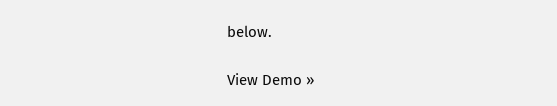below.

View Demo »